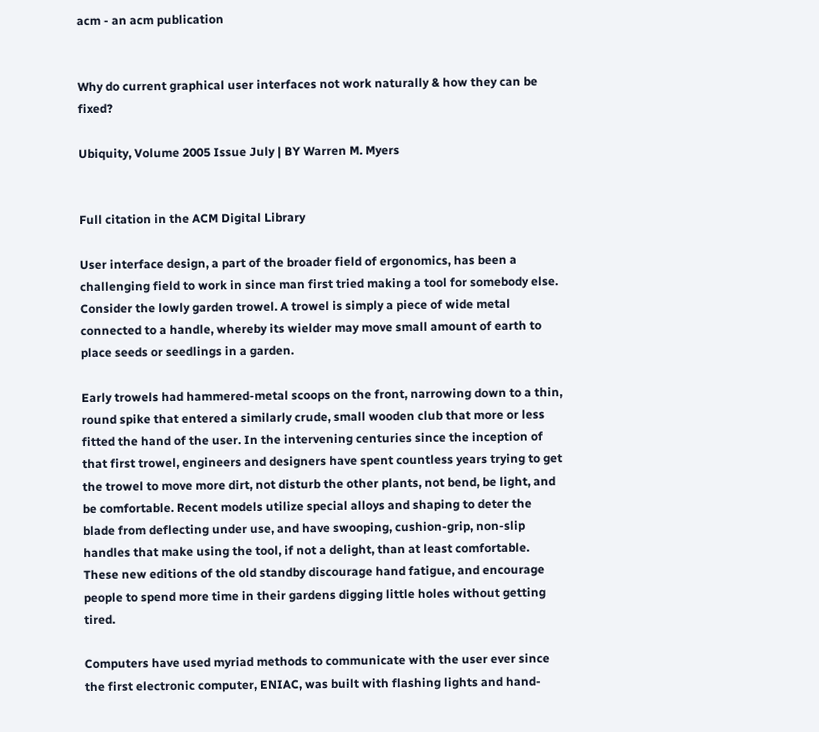acm - an acm publication


Why do current graphical user interfaces not work naturally & how they can be fixed?

Ubiquity, Volume 2005 Issue July | BY Warren M. Myers


Full citation in the ACM Digital Library

User interface design, a part of the broader field of ergonomics, has been a challenging field to work in since man first tried making a tool for somebody else. Consider the lowly garden trowel. A trowel is simply a piece of wide metal connected to a handle, whereby its wielder may move small amount of earth to place seeds or seedlings in a garden.

Early trowels had hammered-metal scoops on the front, narrowing down to a thin, round spike that entered a similarly crude, small wooden club that more or less fitted the hand of the user. In the intervening centuries since the inception of that first trowel, engineers and designers have spent countless years trying to get the trowel to move more dirt, not disturb the other plants, not bend, be light, and be comfortable. Recent models utilize special alloys and shaping to deter the blade from deflecting under use, and have swooping, cushion-grip, non-slip handles that make using the tool, if not a delight, than at least comfortable. These new editions of the old standby discourage hand fatigue, and encourage people to spend more time in their gardens digging little holes without getting tired.

Computers have used myriad methods to communicate with the user ever since the first electronic computer, ENIAC, was built with flashing lights and hand-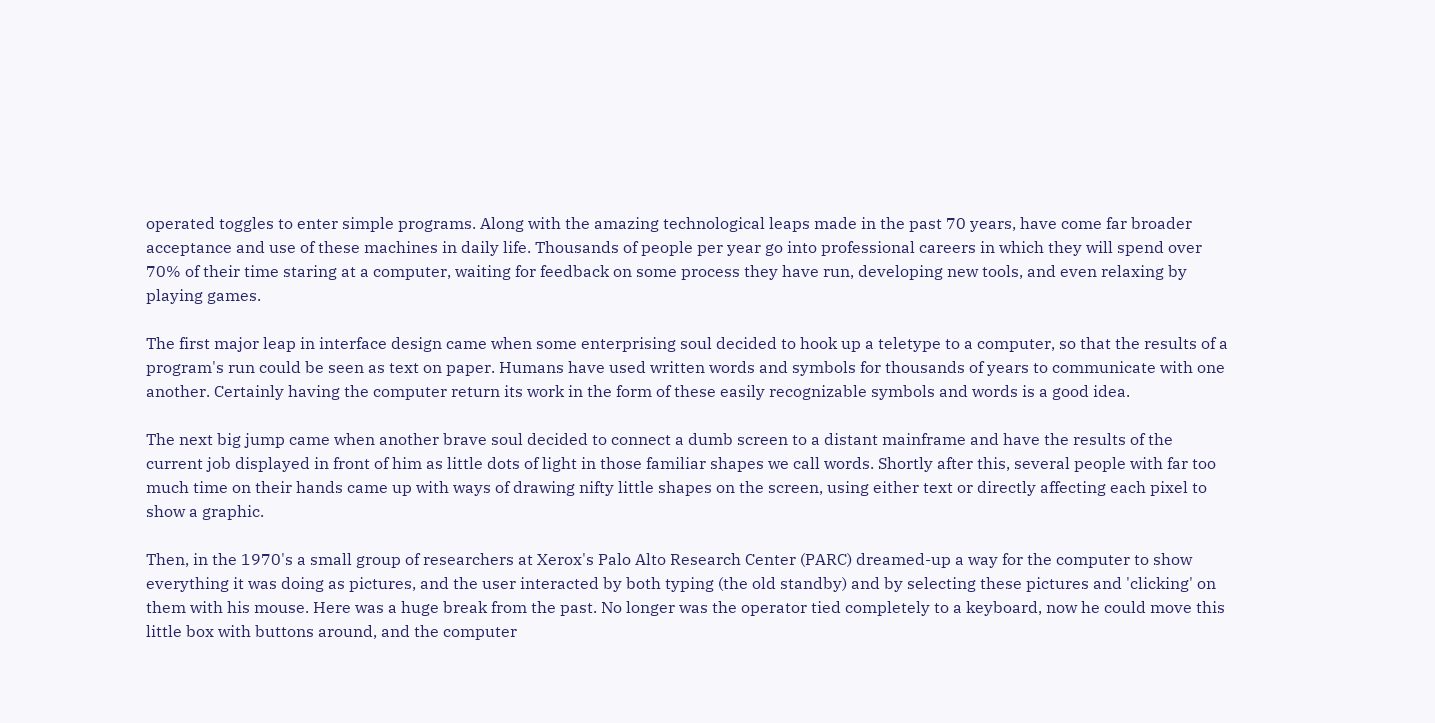operated toggles to enter simple programs. Along with the amazing technological leaps made in the past 70 years, have come far broader acceptance and use of these machines in daily life. Thousands of people per year go into professional careers in which they will spend over 70% of their time staring at a computer, waiting for feedback on some process they have run, developing new tools, and even relaxing by playing games.

The first major leap in interface design came when some enterprising soul decided to hook up a teletype to a computer, so that the results of a program's run could be seen as text on paper. Humans have used written words and symbols for thousands of years to communicate with one another. Certainly having the computer return its work in the form of these easily recognizable symbols and words is a good idea.

The next big jump came when another brave soul decided to connect a dumb screen to a distant mainframe and have the results of the current job displayed in front of him as little dots of light in those familiar shapes we call words. Shortly after this, several people with far too much time on their hands came up with ways of drawing nifty little shapes on the screen, using either text or directly affecting each pixel to show a graphic.

Then, in the 1970's a small group of researchers at Xerox's Palo Alto Research Center (PARC) dreamed-up a way for the computer to show everything it was doing as pictures, and the user interacted by both typing (the old standby) and by selecting these pictures and 'clicking' on them with his mouse. Here was a huge break from the past. No longer was the operator tied completely to a keyboard, now he could move this little box with buttons around, and the computer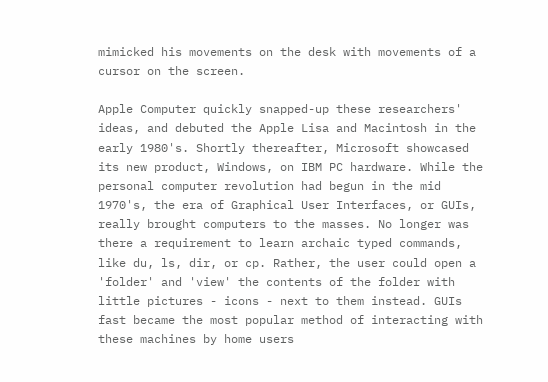mimicked his movements on the desk with movements of a cursor on the screen.

Apple Computer quickly snapped-up these researchers' ideas, and debuted the Apple Lisa and Macintosh in the early 1980's. Shortly thereafter, Microsoft showcased its new product, Windows, on IBM PC hardware. While the personal computer revolution had begun in the mid 1970's, the era of Graphical User Interfaces, or GUIs, really brought computers to the masses. No longer was there a requirement to learn archaic typed commands, like du, ls, dir, or cp. Rather, the user could open a 'folder' and 'view' the contents of the folder with little pictures - icons - next to them instead. GUIs fast became the most popular method of interacting with these machines by home users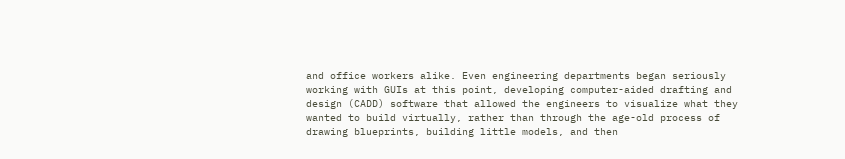and office workers alike. Even engineering departments began seriously working with GUIs at this point, developing computer-aided drafting and design (CADD) software that allowed the engineers to visualize what they wanted to build virtually, rather than through the age-old process of drawing blueprints, building little models, and then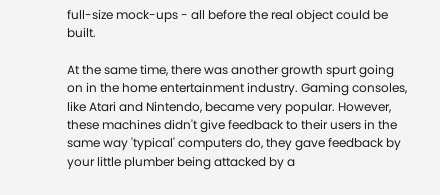full-size mock-ups - all before the real object could be built.

At the same time, there was another growth spurt going on in the home entertainment industry. Gaming consoles, like Atari and Nintendo, became very popular. However, these machines didn't give feedback to their users in the same way 'typical' computers do, they gave feedback by your little plumber being attacked by a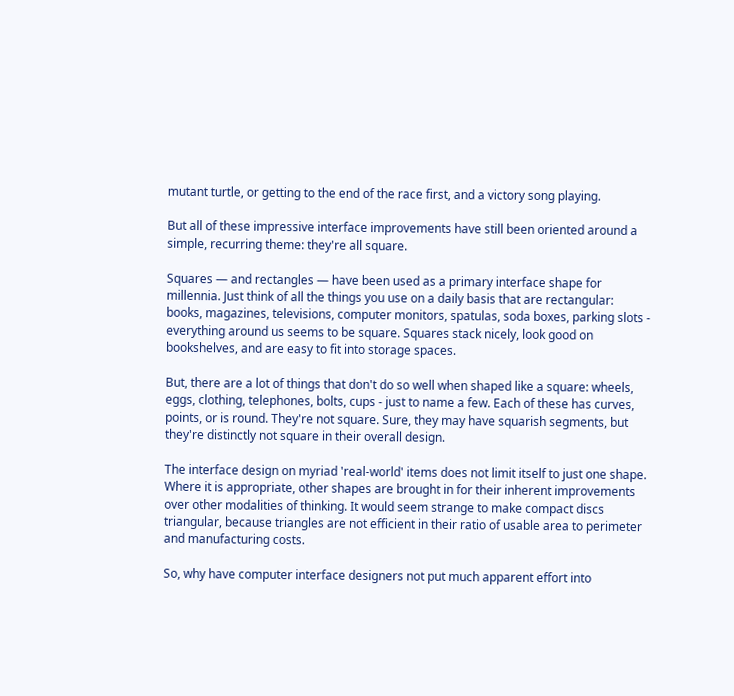mutant turtle, or getting to the end of the race first, and a victory song playing.

But all of these impressive interface improvements have still been oriented around a simple, recurring theme: they're all square.

Squares — and rectangles — have been used as a primary interface shape for millennia. Just think of all the things you use on a daily basis that are rectangular: books, magazines, televisions, computer monitors, spatulas, soda boxes, parking slots - everything around us seems to be square. Squares stack nicely, look good on bookshelves, and are easy to fit into storage spaces.

But, there are a lot of things that don't do so well when shaped like a square: wheels, eggs, clothing, telephones, bolts, cups - just to name a few. Each of these has curves, points, or is round. They're not square. Sure, they may have squarish segments, but they're distinctly not square in their overall design.

The interface design on myriad 'real-world' items does not limit itself to just one shape. Where it is appropriate, other shapes are brought in for their inherent improvements over other modalities of thinking. It would seem strange to make compact discs triangular, because triangles are not efficient in their ratio of usable area to perimeter and manufacturing costs.

So, why have computer interface designers not put much apparent effort into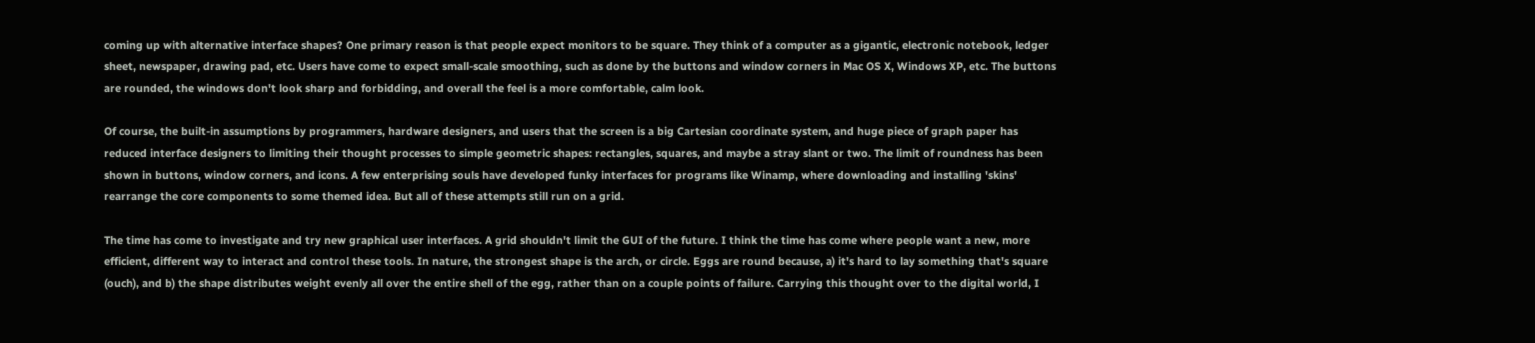coming up with alternative interface shapes? One primary reason is that people expect monitors to be square. They think of a computer as a gigantic, electronic notebook, ledger sheet, newspaper, drawing pad, etc. Users have come to expect small-scale smoothing, such as done by the buttons and window corners in Mac OS X, Windows XP, etc. The buttons are rounded, the windows don't look sharp and forbidding, and overall the feel is a more comfortable, calm look.

Of course, the built-in assumptions by programmers, hardware designers, and users that the screen is a big Cartesian coordinate system, and huge piece of graph paper has reduced interface designers to limiting their thought processes to simple geometric shapes: rectangles, squares, and maybe a stray slant or two. The limit of roundness has been shown in buttons, window corners, and icons. A few enterprising souls have developed funky interfaces for programs like Winamp, where downloading and installing 'skins' rearrange the core components to some themed idea. But all of these attempts still run on a grid.

The time has come to investigate and try new graphical user interfaces. A grid shouldn't limit the GUI of the future. I think the time has come where people want a new, more efficient, different way to interact and control these tools. In nature, the strongest shape is the arch, or circle. Eggs are round because, a) it's hard to lay something that's square (ouch), and b) the shape distributes weight evenly all over the entire shell of the egg, rather than on a couple points of failure. Carrying this thought over to the digital world, I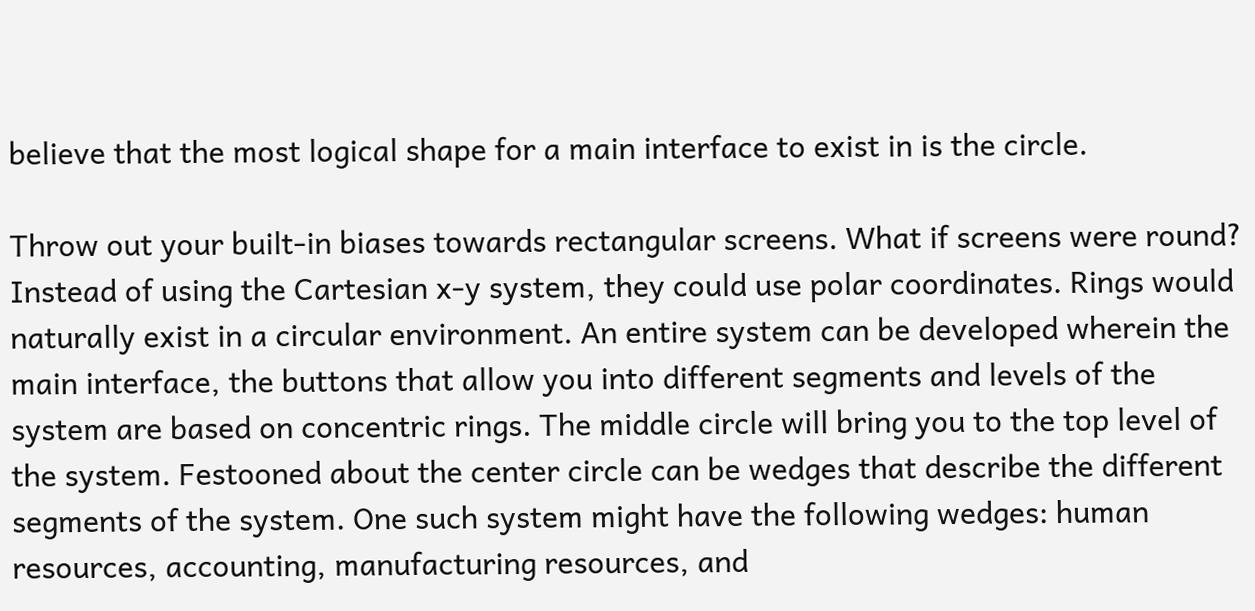believe that the most logical shape for a main interface to exist in is the circle.

Throw out your built-in biases towards rectangular screens. What if screens were round? Instead of using the Cartesian x-y system, they could use polar coordinates. Rings would naturally exist in a circular environment. An entire system can be developed wherein the main interface, the buttons that allow you into different segments and levels of the system are based on concentric rings. The middle circle will bring you to the top level of the system. Festooned about the center circle can be wedges that describe the different segments of the system. One such system might have the following wedges: human resources, accounting, manufacturing resources, and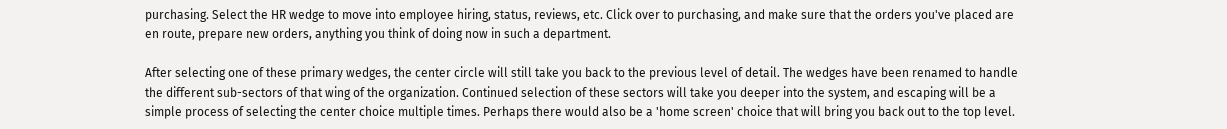purchasing. Select the HR wedge to move into employee hiring, status, reviews, etc. Click over to purchasing, and make sure that the orders you've placed are en route, prepare new orders, anything you think of doing now in such a department.

After selecting one of these primary wedges, the center circle will still take you back to the previous level of detail. The wedges have been renamed to handle the different sub-sectors of that wing of the organization. Continued selection of these sectors will take you deeper into the system, and escaping will be a simple process of selecting the center choice multiple times. Perhaps there would also be a 'home screen' choice that will bring you back out to the top level.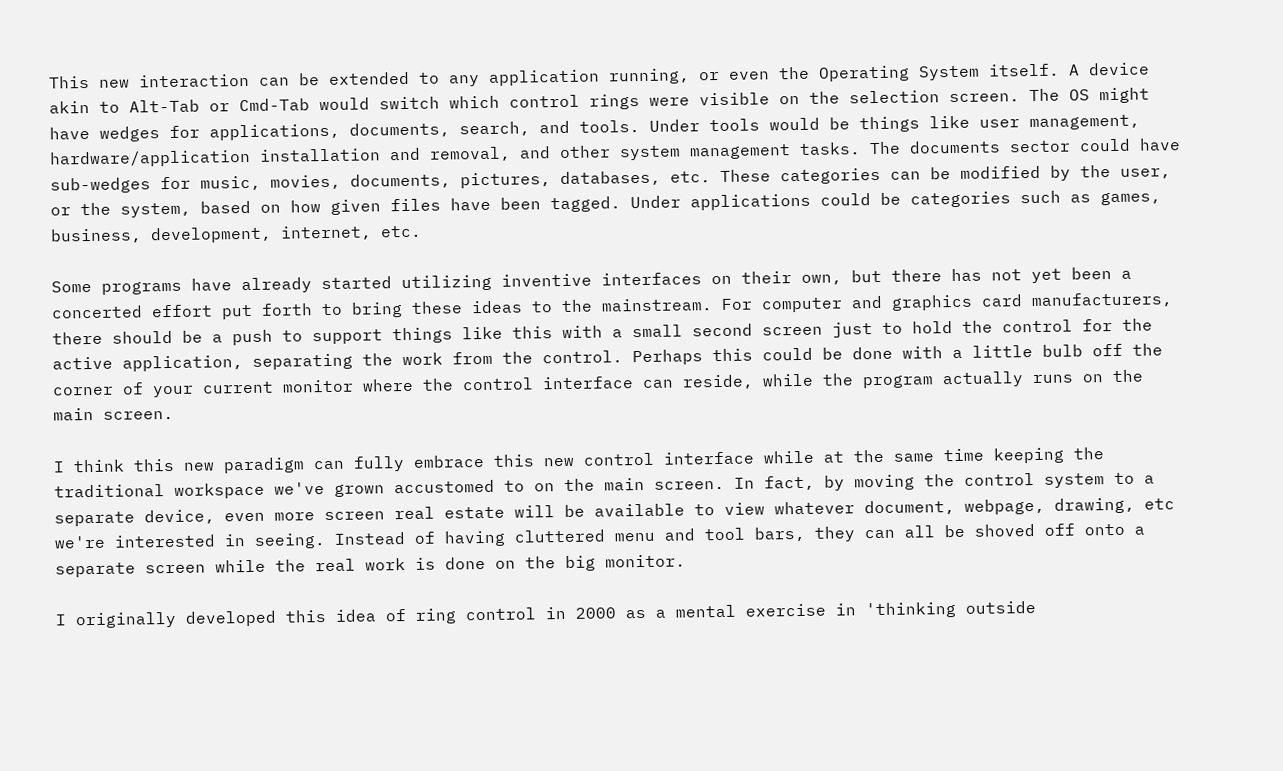This new interaction can be extended to any application running, or even the Operating System itself. A device akin to Alt-Tab or Cmd-Tab would switch which control rings were visible on the selection screen. The OS might have wedges for applications, documents, search, and tools. Under tools would be things like user management, hardware/application installation and removal, and other system management tasks. The documents sector could have sub-wedges for music, movies, documents, pictures, databases, etc. These categories can be modified by the user, or the system, based on how given files have been tagged. Under applications could be categories such as games, business, development, internet, etc.

Some programs have already started utilizing inventive interfaces on their own, but there has not yet been a concerted effort put forth to bring these ideas to the mainstream. For computer and graphics card manufacturers, there should be a push to support things like this with a small second screen just to hold the control for the active application, separating the work from the control. Perhaps this could be done with a little bulb off the corner of your current monitor where the control interface can reside, while the program actually runs on the main screen.

I think this new paradigm can fully embrace this new control interface while at the same time keeping the traditional workspace we've grown accustomed to on the main screen. In fact, by moving the control system to a separate device, even more screen real estate will be available to view whatever document, webpage, drawing, etc we're interested in seeing. Instead of having cluttered menu and tool bars, they can all be shoved off onto a separate screen while the real work is done on the big monitor.

I originally developed this idea of ring control in 2000 as a mental exercise in 'thinking outside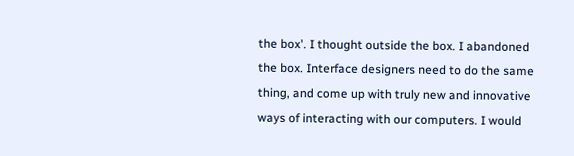the box'. I thought outside the box. I abandoned the box. Interface designers need to do the same thing, and come up with truly new and innovative ways of interacting with our computers. I would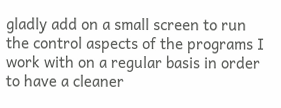gladly add on a small screen to run the control aspects of the programs I work with on a regular basis in order to have a cleaner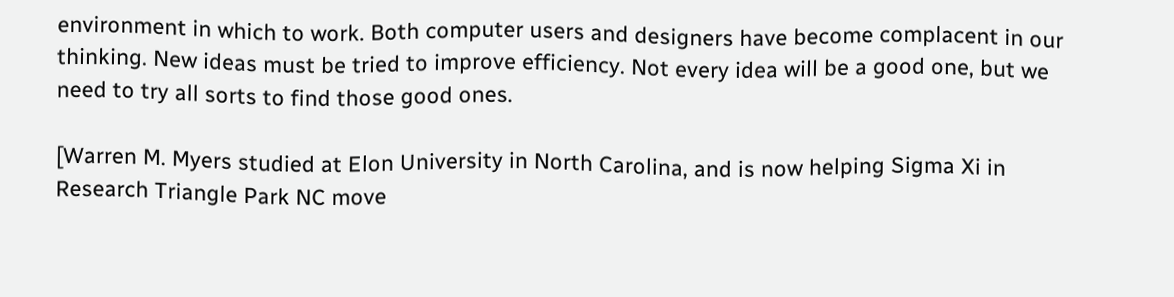environment in which to work. Both computer users and designers have become complacent in our thinking. New ideas must be tried to improve efficiency. Not every idea will be a good one, but we need to try all sorts to find those good ones.

[Warren M. Myers studied at Elon University in North Carolina, and is now helping Sigma Xi in Research Triangle Park NC move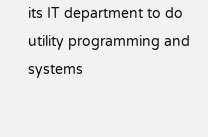its IT department to do utility programming and systems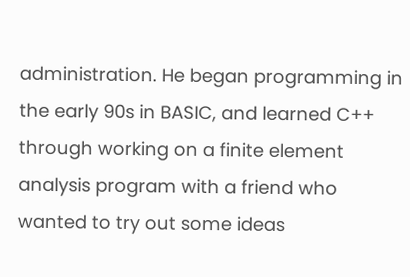administration. He began programming in the early 90s in BASIC, and learned C++ through working on a finite element analysis program with a friend who wanted to try out some ideas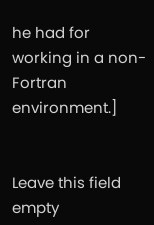he had for working in a non-Fortran environment.]


Leave this field empty